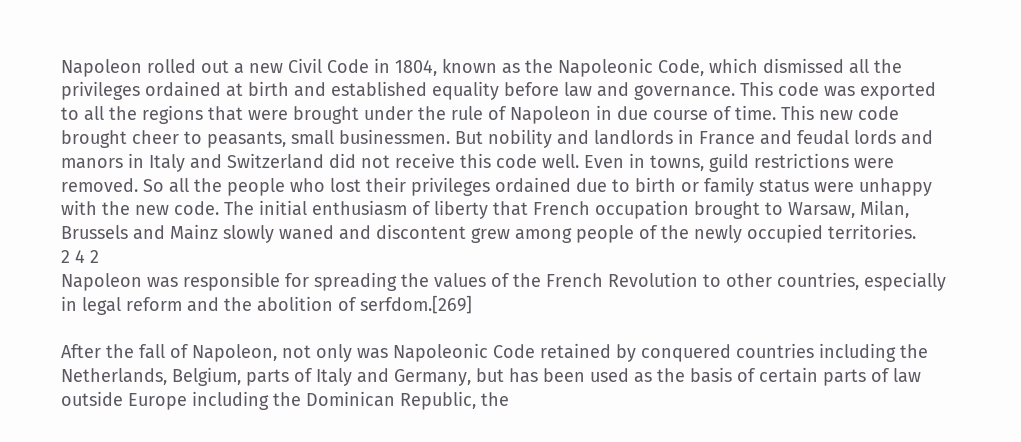Napoleon rolled out a new Civil Code in 1804, known as the Napoleonic Code, which dismissed all the privileges ordained at birth and established equality before law and governance. This code was exported to all the regions that were brought under the rule of Napoleon in due course of time. This new code brought cheer to peasants, small businessmen. But nobility and landlords in France and feudal lords and manors in Italy and Switzerland did not receive this code well. Even in towns, guild restrictions were removed. So all the people who lost their privileges ordained due to birth or family status were unhappy with the new code. The initial enthusiasm of liberty that French occupation brought to Warsaw, Milan, Brussels and Mainz slowly waned and discontent grew among people of the newly occupied territories.
2 4 2
Napoleon was responsible for spreading the values of the French Revolution to other countries, especially in legal reform and the abolition of serfdom.[269]

After the fall of Napoleon, not only was Napoleonic Code retained by conquered countries including the Netherlands, Belgium, parts of Italy and Germany, but has been used as the basis of certain parts of law outside Europe including the Dominican Republic, the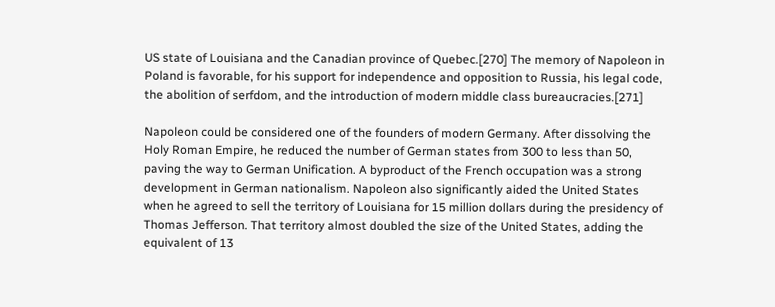US state of Louisiana and the Canadian province of Quebec.[270] The memory of Napoleon in Poland is favorable, for his support for independence and opposition to Russia, his legal code, the abolition of serfdom, and the introduction of modern middle class bureaucracies.[271]

Napoleon could be considered one of the founders of modern Germany. After dissolving the Holy Roman Empire, he reduced the number of German states from 300 to less than 50, paving the way to German Unification. A byproduct of the French occupation was a strong development in German nationalism. Napoleon also significantly aided the United States when he agreed to sell the territory of Louisiana for 15 million dollars during the presidency of Thomas Jefferson. That territory almost doubled the size of the United States, adding the equivalent of 13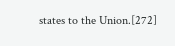states to the Union.[272]